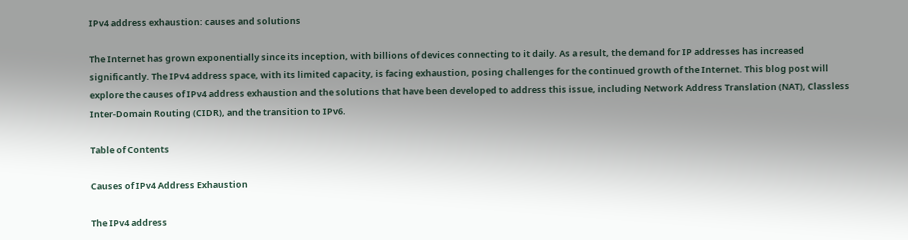IPv4 address exhaustion: causes and solutions

The Internet has grown exponentially since its inception, with billions of devices connecting to it daily. As a result, the demand for IP addresses has increased significantly. The IPv4 address space, with its limited capacity, is facing exhaustion, posing challenges for the continued growth of the Internet. This blog post will explore the causes of IPv4 address exhaustion and the solutions that have been developed to address this issue, including Network Address Translation (NAT), Classless Inter-Domain Routing (CIDR), and the transition to IPv6.

Table of Contents

Causes of IPv4 Address Exhaustion

The IPv4 address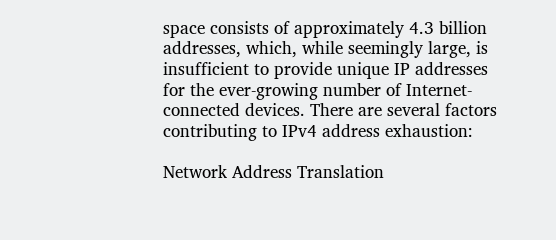space consists of approximately 4.3 billion addresses, which, while seemingly large, is insufficient to provide unique IP addresses for the ever-growing number of Internet-connected devices. There are several factors contributing to IPv4 address exhaustion:

Network Address Translation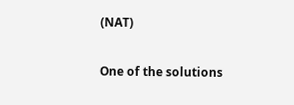(NAT)

One of the solutions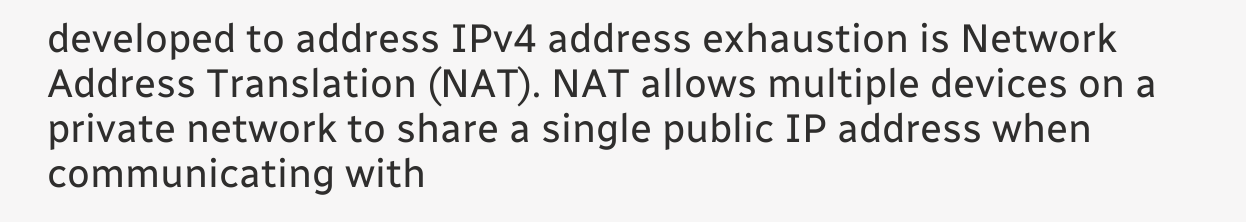developed to address IPv4 address exhaustion is Network Address Translation (NAT). NAT allows multiple devices on a private network to share a single public IP address when communicating with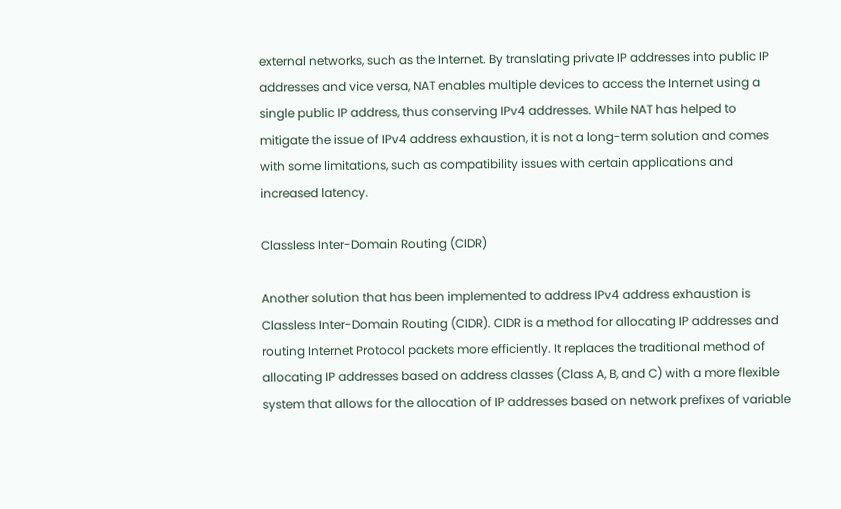external networks, such as the Internet. By translating private IP addresses into public IP addresses and vice versa, NAT enables multiple devices to access the Internet using a single public IP address, thus conserving IPv4 addresses. While NAT has helped to mitigate the issue of IPv4 address exhaustion, it is not a long-term solution and comes with some limitations, such as compatibility issues with certain applications and increased latency.

Classless Inter-Domain Routing (CIDR)

Another solution that has been implemented to address IPv4 address exhaustion is Classless Inter-Domain Routing (CIDR). CIDR is a method for allocating IP addresses and routing Internet Protocol packets more efficiently. It replaces the traditional method of allocating IP addresses based on address classes (Class A, B, and C) with a more flexible system that allows for the allocation of IP addresses based on network prefixes of variable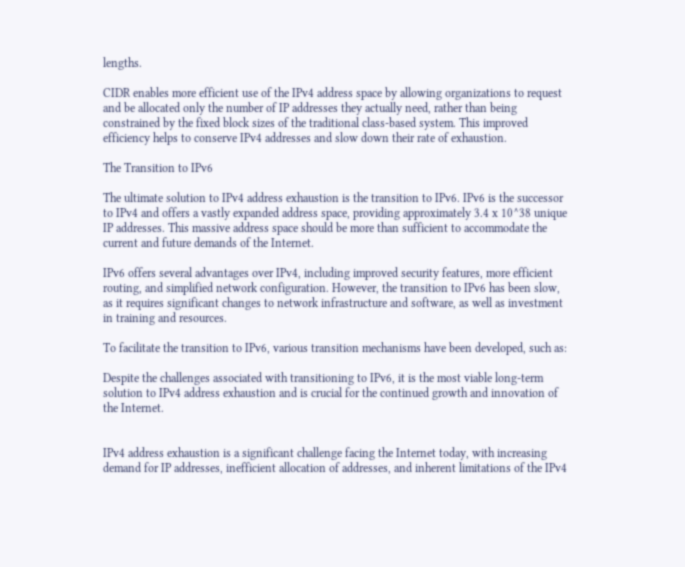lengths.

CIDR enables more efficient use of the IPv4 address space by allowing organizations to request and be allocated only the number of IP addresses they actually need, rather than being constrained by the fixed block sizes of the traditional class-based system. This improved efficiency helps to conserve IPv4 addresses and slow down their rate of exhaustion.

The Transition to IPv6

The ultimate solution to IPv4 address exhaustion is the transition to IPv6. IPv6 is the successor to IPv4 and offers a vastly expanded address space, providing approximately 3.4 x 10^38 unique IP addresses. This massive address space should be more than sufficient to accommodate the current and future demands of the Internet.

IPv6 offers several advantages over IPv4, including improved security features, more efficient routing, and simplified network configuration. However, the transition to IPv6 has been slow, as it requires significant changes to network infrastructure and software, as well as investment in training and resources.

To facilitate the transition to IPv6, various transition mechanisms have been developed, such as:

Despite the challenges associated with transitioning to IPv6, it is the most viable long-term solution to IPv4 address exhaustion and is crucial for the continued growth and innovation of the Internet.


IPv4 address exhaustion is a significant challenge facing the Internet today, with increasing demand for IP addresses, inefficient allocation of addresses, and inherent limitations of the IPv4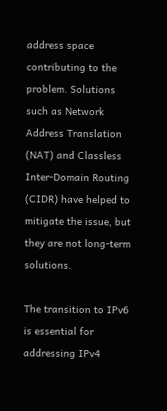address space contributing to the problem. Solutions such as Network Address Translation (NAT) and Classless Inter-Domain Routing (CIDR) have helped to mitigate the issue, but they are not long-term solutions.

The transition to IPv6 is essential for addressing IPv4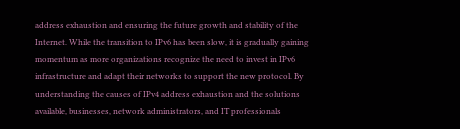address exhaustion and ensuring the future growth and stability of the Internet. While the transition to IPv6 has been slow, it is gradually gaining momentum as more organizations recognize the need to invest in IPv6 infrastructure and adapt their networks to support the new protocol. By understanding the causes of IPv4 address exhaustion and the solutions available, businesses, network administrators, and IT professionals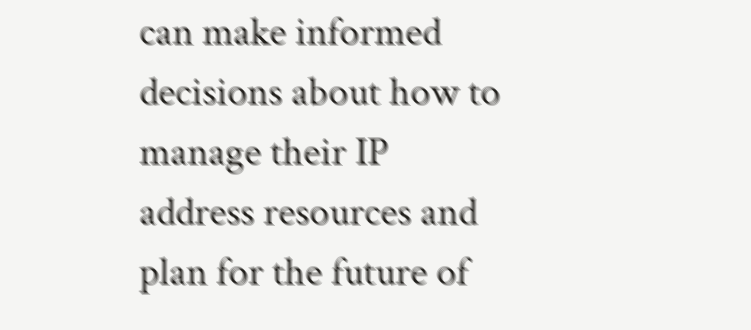can make informed decisions about how to manage their IP address resources and plan for the future of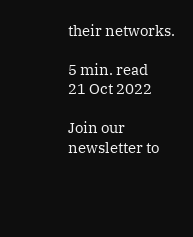their networks.

5 min. read
21 Oct 2022

Join our newsletter to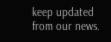keep updated from our news.